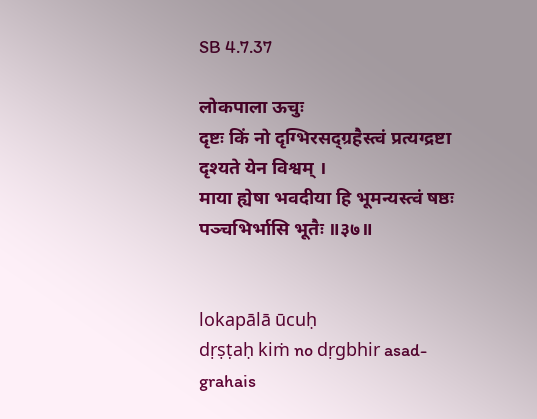SB 4.7.37

लोकपाला ऊचुः
दृष्टः किं नो दृग्भिरसद्ग्रहैस्त्वं प्रत्यग्द्रष्टा दृश्यते येन विश्वम् ।
माया ह्येषा भवदीया हि भूमन्यस्त्वं षष्ठः पञ्चभिर्भासि भूतैः ॥३७॥


lokapālā ūcuḥ
dṛṣṭaḥ kiṁ no dṛgbhir asad-grahais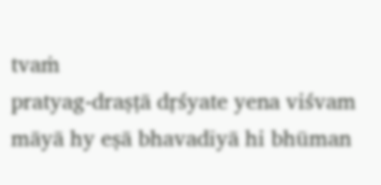tvaṁ
pratyag-draṣṭā dṛśyate yena viśvam
māyā hy eṣā bhavadīyā hi bhūman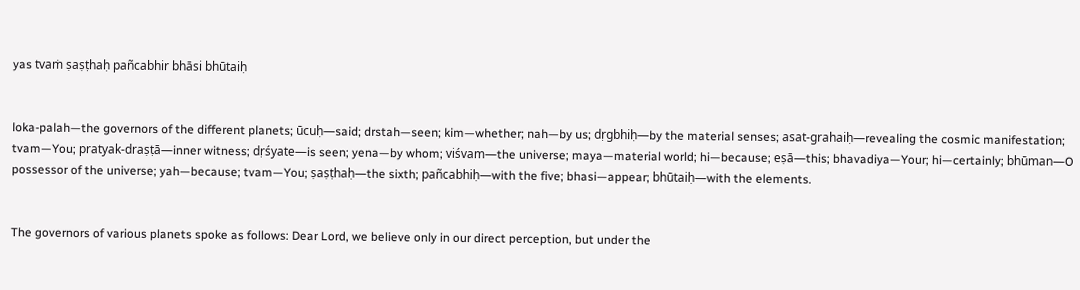yas tvaṁ ṣaṣṭhaḥ pañcabhir bhāsi bhūtaiḥ


loka-palah—the governors of the different planets; ūcuḥ—said; drstah—seen; kim—whether; nah—by us; dṛgbhiḥ—by the material senses; asat-grahaiḥ—revealing the cosmic manifestation; tvam—You; pratyak-draṣṭā—inner witness; dṛśyate—is seen; yena—by whom; viśvam—the universe; maya—material world; hi—because; eṣā—this; bhavadiya—Your; hi—certainly; bhūman—O possessor of the universe; yah—because; tvam—You; ṣaṣṭhaḥ—the sixth; pañcabhiḥ—with the five; bhasi—appear; bhūtaiḥ—with the elements.


The governors of various planets spoke as follows: Dear Lord, we believe only in our direct perception, but under the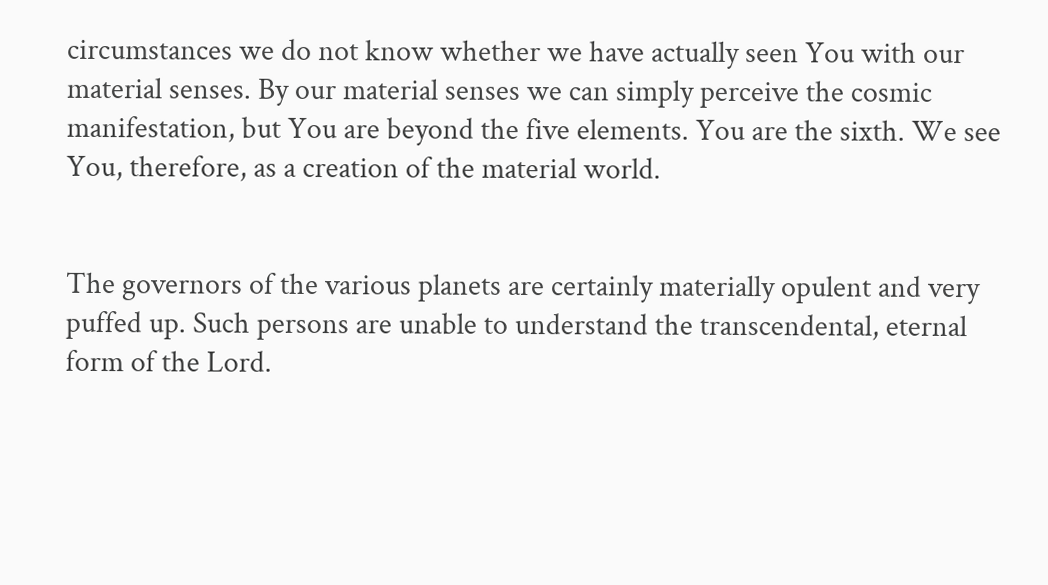circumstances we do not know whether we have actually seen You with our material senses. By our material senses we can simply perceive the cosmic manifestation, but You are beyond the five elements. You are the sixth. We see You, therefore, as a creation of the material world.


The governors of the various planets are certainly materially opulent and very puffed up. Such persons are unable to understand the transcendental, eternal form of the Lord.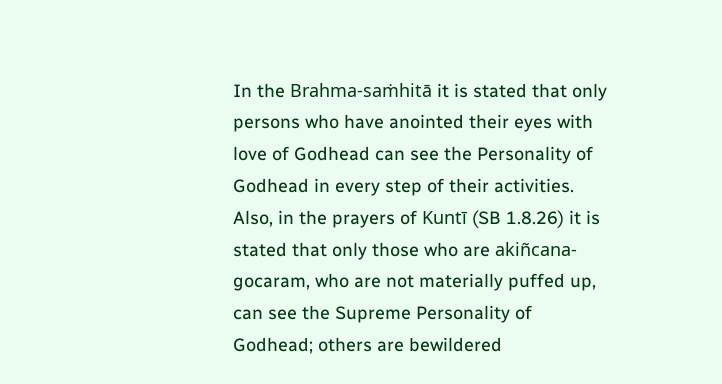In the Brahma-saṁhitā it is stated that only persons who have anointed their eyes with love of Godhead can see the Personality of Godhead in every step of their activities. Also, in the prayers of Kuntī (SB 1.8.26) it is stated that only those who are akiñcana-gocaram, who are not materially puffed up, can see the Supreme Personality of Godhead; others are bewildered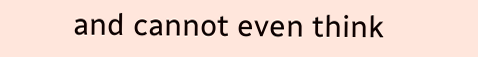and cannot even think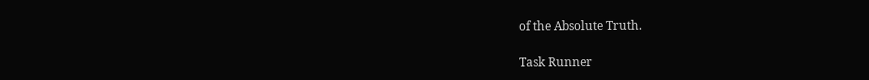of the Absolute Truth.

Task Runner